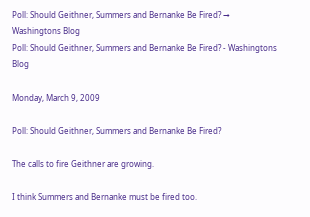Poll: Should Geithner, Summers and Bernanke Be Fired? → Washingtons Blog
Poll: Should Geithner, Summers and Bernanke Be Fired? - Washingtons Blog

Monday, March 9, 2009

Poll: Should Geithner, Summers and Bernanke Be Fired?

The calls to fire Geithner are growing.

I think Summers and Bernanke must be fired too.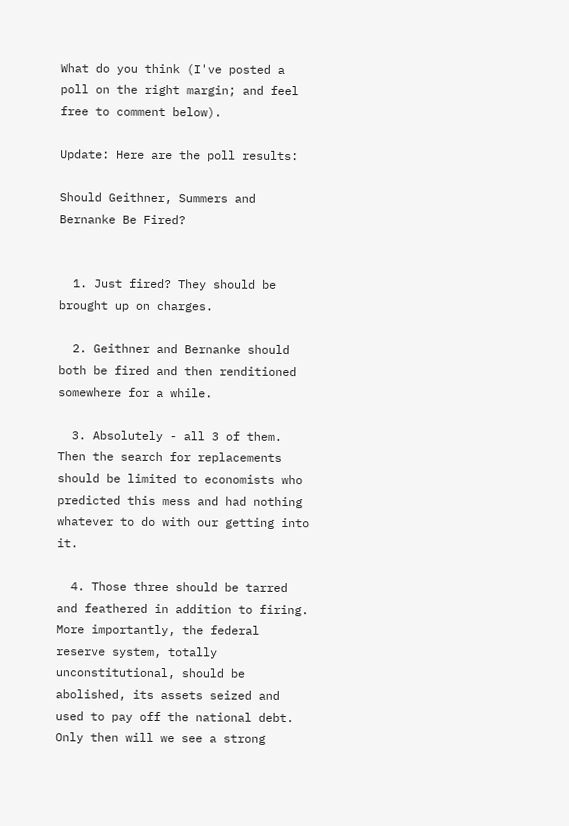What do you think (I've posted a poll on the right margin; and feel free to comment below).

Update: Here are the poll results:

Should Geithner, Summers and Bernanke Be Fired?


  1. Just fired? They should be brought up on charges.

  2. Geithner and Bernanke should both be fired and then renditioned somewhere for a while.

  3. Absolutely - all 3 of them. Then the search for replacements should be limited to economists who predicted this mess and had nothing whatever to do with our getting into it.

  4. Those three should be tarred and feathered in addition to firing. More importantly, the federal reserve system, totally unconstitutional, should be abolished, its assets seized and used to pay off the national debt. Only then will we see a strong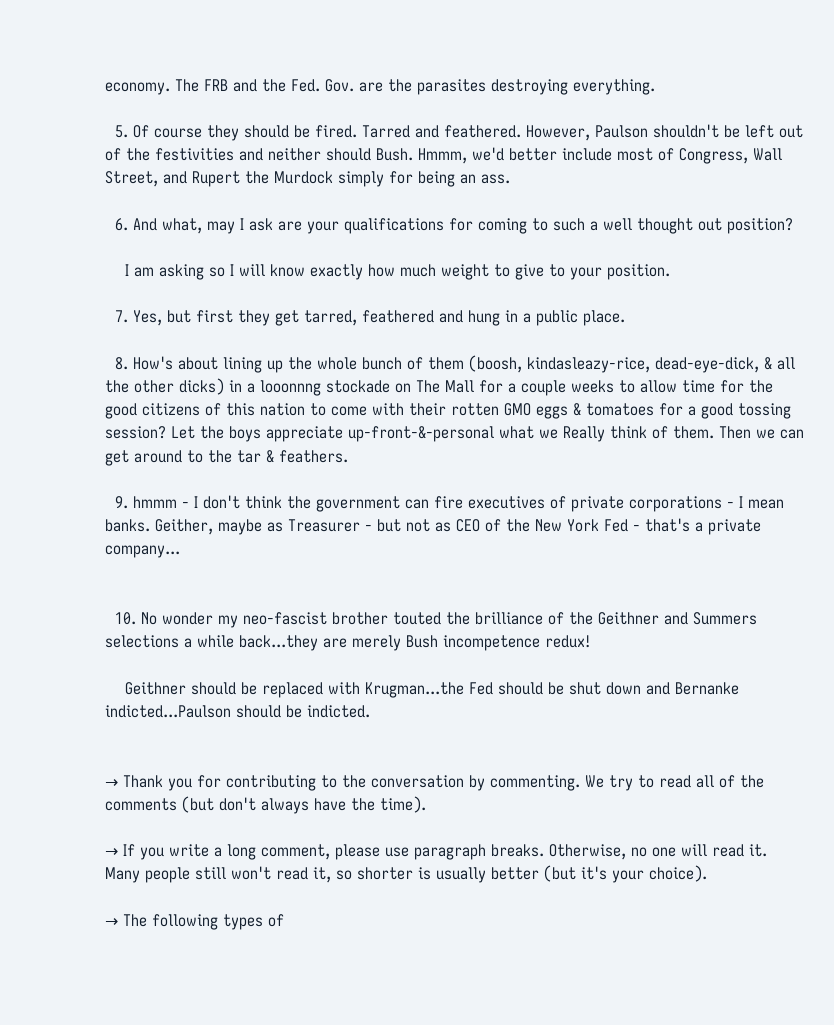economy. The FRB and the Fed. Gov. are the parasites destroying everything.

  5. Of course they should be fired. Tarred and feathered. However, Paulson shouldn't be left out of the festivities and neither should Bush. Hmmm, we'd better include most of Congress, Wall Street, and Rupert the Murdock simply for being an ass.

  6. And what, may I ask are your qualifications for coming to such a well thought out position?

    I am asking so I will know exactly how much weight to give to your position.

  7. Yes, but first they get tarred, feathered and hung in a public place.

  8. How's about lining up the whole bunch of them (boosh, kindasleazy-rice, dead-eye-dick, & all the other dicks) in a looonnng stockade on The Mall for a couple weeks to allow time for the good citizens of this nation to come with their rotten GMO eggs & tomatoes for a good tossing session? Let the boys appreciate up-front-&-personal what we Really think of them. Then we can get around to the tar & feathers.

  9. hmmm - I don't think the government can fire executives of private corporations - I mean banks. Geither, maybe as Treasurer - but not as CEO of the New York Fed - that's a private company...


  10. No wonder my neo-fascist brother touted the brilliance of the Geithner and Summers selections a while back...they are merely Bush incompetence redux!

    Geithner should be replaced with Krugman...the Fed should be shut down and Bernanke indicted...Paulson should be indicted.


→ Thank you for contributing to the conversation by commenting. We try to read all of the comments (but don't always have the time).

→ If you write a long comment, please use paragraph breaks. Otherwise, no one will read it. Many people still won't read it, so shorter is usually better (but it's your choice).

→ The following types of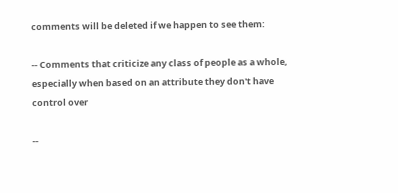comments will be deleted if we happen to see them:

-- Comments that criticize any class of people as a whole, especially when based on an attribute they don't have control over

--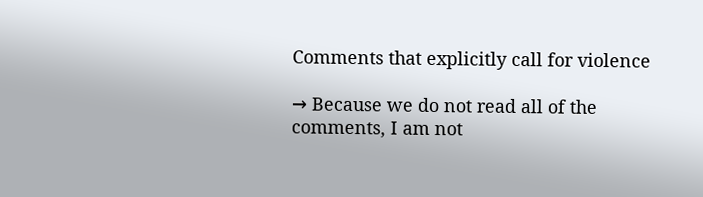Comments that explicitly call for violence

→ Because we do not read all of the comments, I am not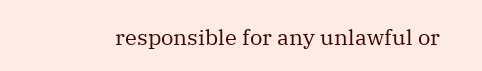responsible for any unlawful or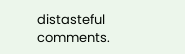distasteful comments.